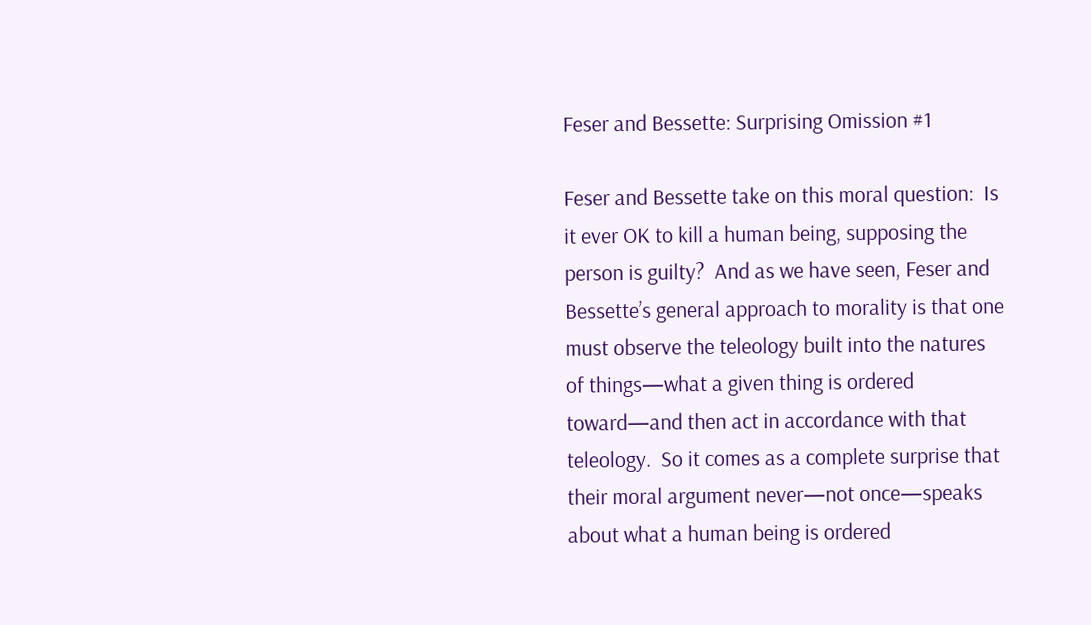Feser and Bessette: Surprising Omission #1

Feser and Bessette take on this moral question:  Is it ever OK to kill a human being, supposing the person is guilty?  And as we have seen, Feser and Bessette’s general approach to morality is that one must observe the teleology built into the natures of things—what a given thing is ordered toward—and then act in accordance with that teleology.  So it comes as a complete surprise that their moral argument never—not once—speaks about what a human being is ordered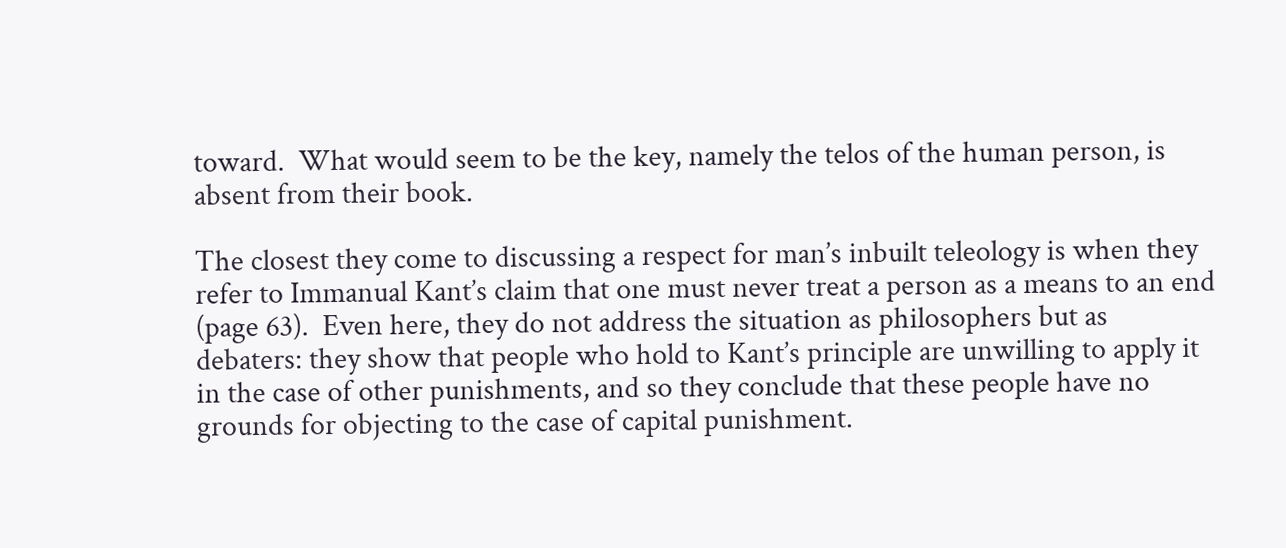toward.  What would seem to be the key, namely the telos of the human person, is absent from their book.

The closest they come to discussing a respect for man’s inbuilt teleology is when they refer to Immanual Kant’s claim that one must never treat a person as a means to an end (page 63).  Even here, they do not address the situation as philosophers but as debaters: they show that people who hold to Kant’s principle are unwilling to apply it in the case of other punishments, and so they conclude that these people have no grounds for objecting to the case of capital punishment.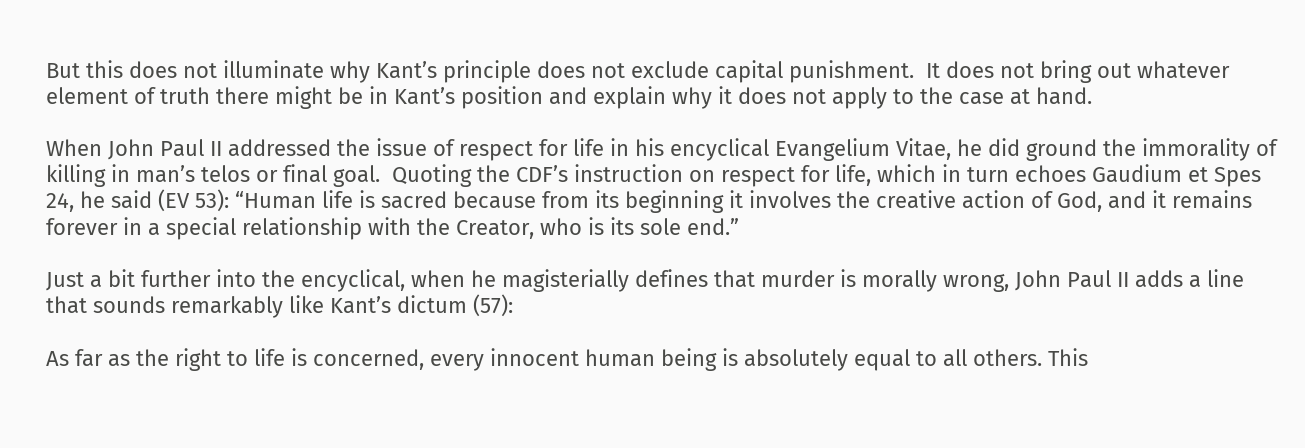But this does not illuminate why Kant’s principle does not exclude capital punishment.  It does not bring out whatever element of truth there might be in Kant’s position and explain why it does not apply to the case at hand.

When John Paul II addressed the issue of respect for life in his encyclical Evangelium Vitae, he did ground the immorality of killing in man’s telos or final goal.  Quoting the CDF’s instruction on respect for life, which in turn echoes Gaudium et Spes 24, he said (EV 53): “Human life is sacred because from its beginning it involves the creative action of God, and it remains forever in a special relationship with the Creator, who is its sole end.”

Just a bit further into the encyclical, when he magisterially defines that murder is morally wrong, John Paul II adds a line that sounds remarkably like Kant’s dictum (57):

As far as the right to life is concerned, every innocent human being is absolutely equal to all others. This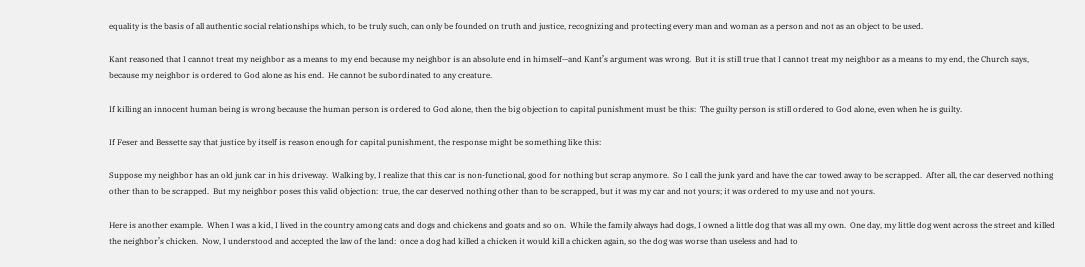equality is the basis of all authentic social relationships which, to be truly such, can only be founded on truth and justice, recognizing and protecting every man and woman as a person and not as an object to be used.

Kant reasoned that I cannot treat my neighbor as a means to my end because my neighbor is an absolute end in himself—and Kant’s argument was wrong.  But it is still true that I cannot treat my neighbor as a means to my end, the Church says, because my neighbor is ordered to God alone as his end.  He cannot be subordinated to any creature.

If killing an innocent human being is wrong because the human person is ordered to God alone, then the big objection to capital punishment must be this:  The guilty person is still ordered to God alone, even when he is guilty.

If Feser and Bessette say that justice by itself is reason enough for capital punishment, the response might be something like this:

Suppose my neighbor has an old junk car in his driveway.  Walking by, I realize that this car is non-functional, good for nothing but scrap anymore.  So I call the junk yard and have the car towed away to be scrapped.  After all, the car deserved nothing other than to be scrapped.  But my neighbor poses this valid objection:  true, the car deserved nothing other than to be scrapped, but it was my car and not yours; it was ordered to my use and not yours.

Here is another example.  When I was a kid, I lived in the country among cats and dogs and chickens and goats and so on.  While the family always had dogs, I owned a little dog that was all my own.  One day, my little dog went across the street and killed the neighbor’s chicken.  Now, I understood and accepted the law of the land:  once a dog had killed a chicken it would kill a chicken again, so the dog was worse than useless and had to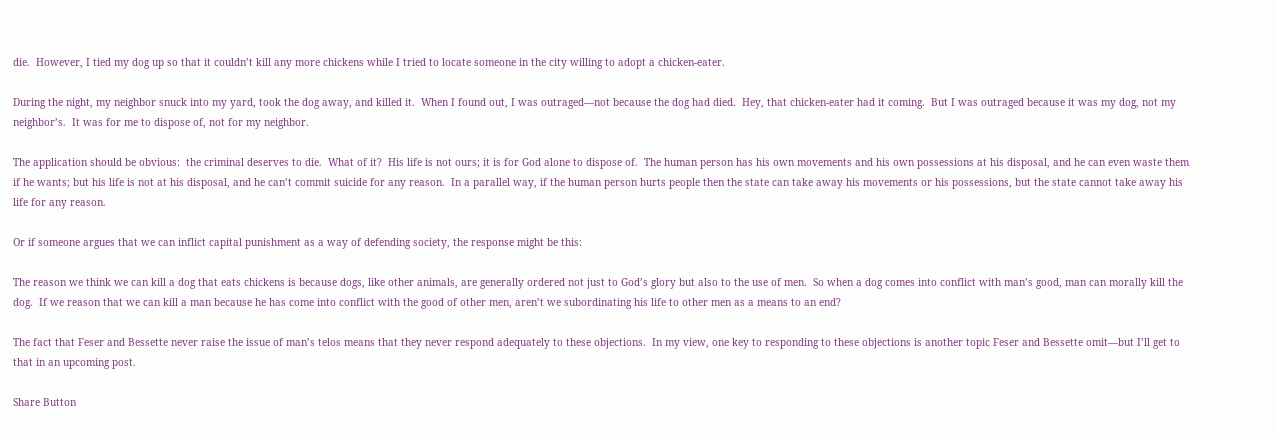die.  However, I tied my dog up so that it couldn’t kill any more chickens while I tried to locate someone in the city willing to adopt a chicken-eater.

During the night, my neighbor snuck into my yard, took the dog away, and killed it.  When I found out, I was outraged—not because the dog had died.  Hey, that chicken-eater had it coming.  But I was outraged because it was my dog, not my neighbor’s.  It was for me to dispose of, not for my neighbor.

The application should be obvious:  the criminal deserves to die.  What of it?  His life is not ours; it is for God alone to dispose of.  The human person has his own movements and his own possessions at his disposal, and he can even waste them if he wants; but his life is not at his disposal, and he can’t commit suicide for any reason.  In a parallel way, if the human person hurts people then the state can take away his movements or his possessions, but the state cannot take away his life for any reason.

Or if someone argues that we can inflict capital punishment as a way of defending society, the response might be this:

The reason we think we can kill a dog that eats chickens is because dogs, like other animals, are generally ordered not just to God’s glory but also to the use of men.  So when a dog comes into conflict with man’s good, man can morally kill the dog.  If we reason that we can kill a man because he has come into conflict with the good of other men, aren’t we subordinating his life to other men as a means to an end?

The fact that Feser and Bessette never raise the issue of man’s telos means that they never respond adequately to these objections.  In my view, one key to responding to these objections is another topic Feser and Bessette omit—but I’ll get to that in an upcoming post.

Share Button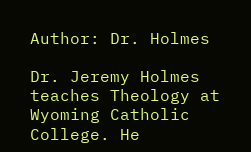Author: Dr. Holmes

Dr. Jeremy Holmes teaches Theology at Wyoming Catholic College. He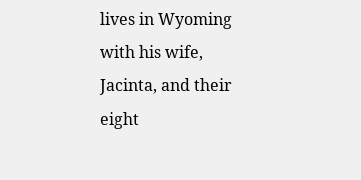lives in Wyoming with his wife, Jacinta, and their eight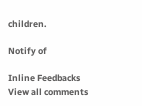children.

Notify of

Inline Feedbacks
View all comments